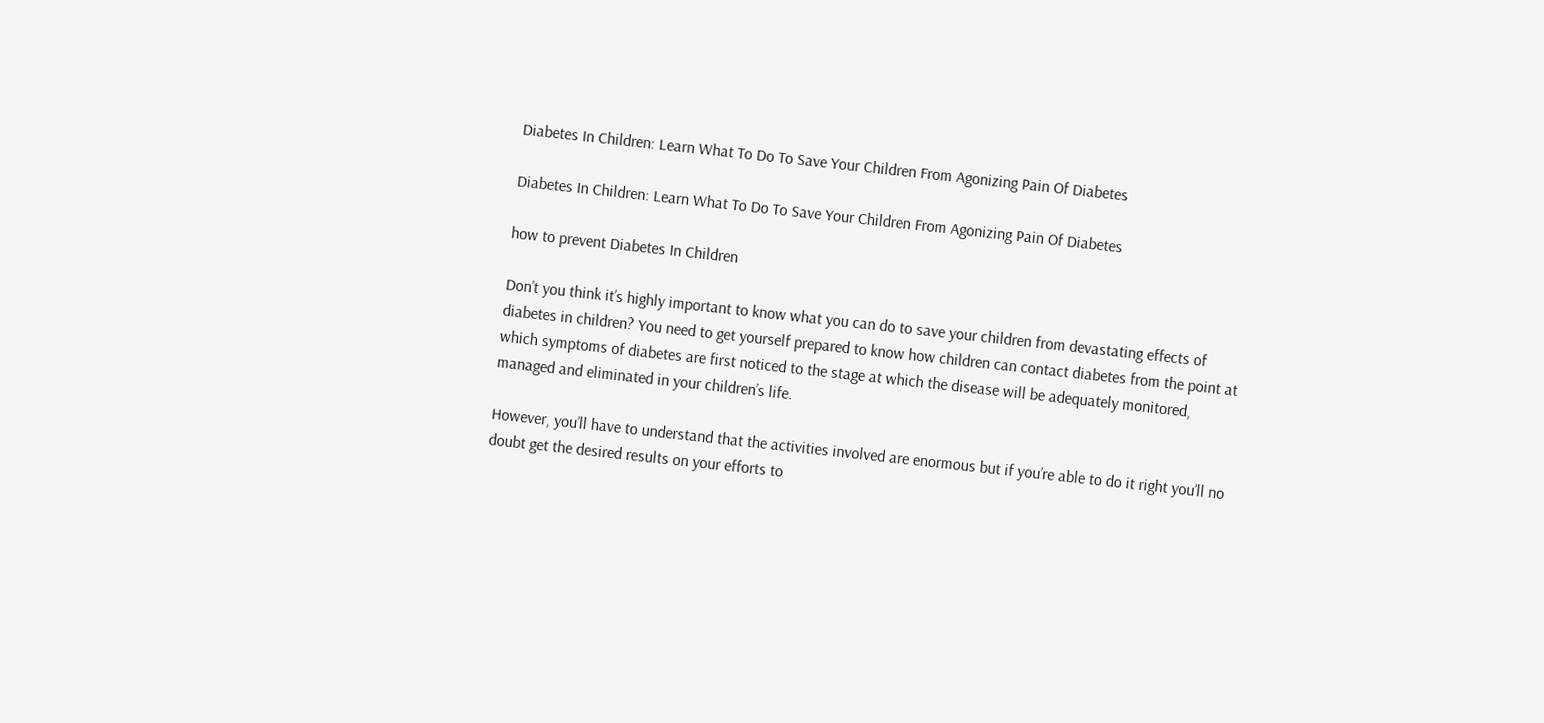Diabetes In Children: Learn What To Do To Save Your Children From Agonizing Pain Of Diabetes

Diabetes In Children: Learn What To Do To Save Your Children From Agonizing Pain Of Diabetes

how to prevent Diabetes In Children

Don’t you think it’s highly important to know what you can do to save your children from devastating effects of diabetes in children? You need to get yourself prepared to know how children can contact diabetes from the point at which symptoms of diabetes are first noticed to the stage at which the disease will be adequately monitored, managed and eliminated in your children’s life.

However, you’ll have to understand that the activities involved are enormous but if you’re able to do it right you’ll no doubt get the desired results on your efforts to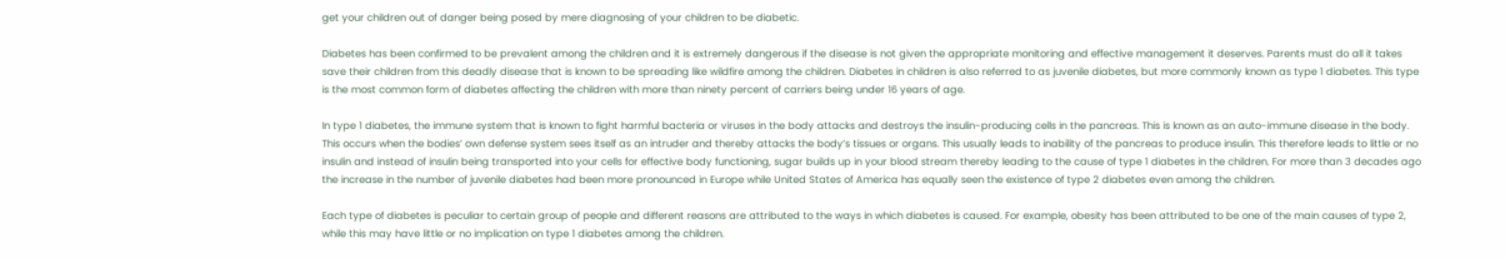get your children out of danger being posed by mere diagnosing of your children to be diabetic.

Diabetes has been confirmed to be prevalent among the children and it is extremely dangerous if the disease is not given the appropriate monitoring and effective management it deserves. Parents must do all it takes save their children from this deadly disease that is known to be spreading like wildfire among the children. Diabetes in children is also referred to as juvenile diabetes, but more commonly known as type 1 diabetes. This type is the most common form of diabetes affecting the children with more than ninety percent of carriers being under 16 years of age.

In type 1 diabetes, the immune system that is known to fight harmful bacteria or viruses in the body attacks and destroys the insulin-producing cells in the pancreas. This is known as an auto-immune disease in the body. This occurs when the bodies’ own defense system sees itself as an intruder and thereby attacks the body’s tissues or organs. This usually leads to inability of the pancreas to produce insulin. This therefore leads to little or no insulin and instead of insulin being transported into your cells for effective body functioning, sugar builds up in your blood stream thereby leading to the cause of type 1 diabetes in the children. For more than 3 decades ago the increase in the number of juvenile diabetes had been more pronounced in Europe while United States of America has equally seen the existence of type 2 diabetes even among the children.

Each type of diabetes is peculiar to certain group of people and different reasons are attributed to the ways in which diabetes is caused. For example, obesity has been attributed to be one of the main causes of type 2, while this may have little or no implication on type 1 diabetes among the children.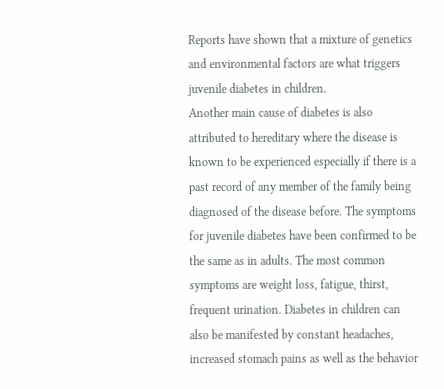Reports have shown that a mixture of genetics and environmental factors are what triggers juvenile diabetes in children.
Another main cause of diabetes is also attributed to hereditary where the disease is known to be experienced especially if there is a past record of any member of the family being diagnosed of the disease before. The symptoms for juvenile diabetes have been confirmed to be the same as in adults. The most common symptoms are weight loss, fatigue, thirst, frequent urination. Diabetes in children can also be manifested by constant headaches, increased stomach pains as well as the behavior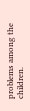problems among the children.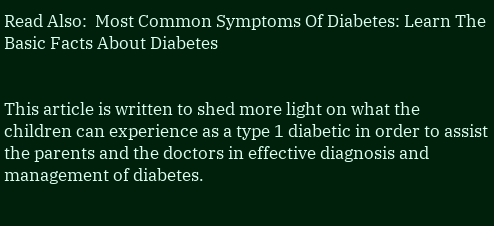Read Also:  Most Common Symptoms Of Diabetes: Learn The Basic Facts About Diabetes


This article is written to shed more light on what the children can experience as a type 1 diabetic in order to assist the parents and the doctors in effective diagnosis and management of diabetes.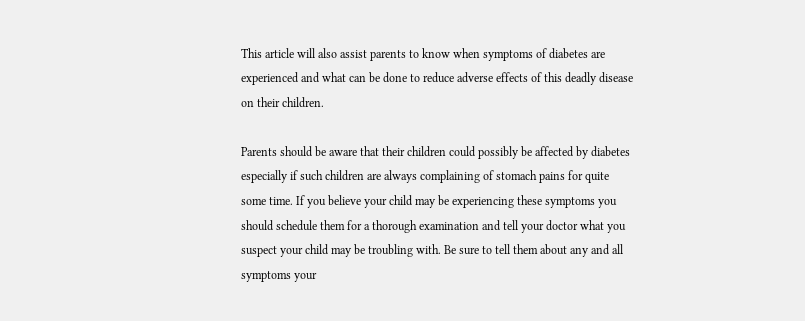This article will also assist parents to know when symptoms of diabetes are experienced and what can be done to reduce adverse effects of this deadly disease on their children.

Parents should be aware that their children could possibly be affected by diabetes especially if such children are always complaining of stomach pains for quite some time. If you believe your child may be experiencing these symptoms you should schedule them for a thorough examination and tell your doctor what you suspect your child may be troubling with. Be sure to tell them about any and all symptoms your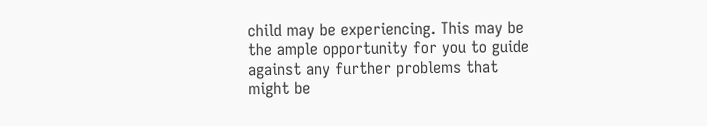child may be experiencing. This may be the ample opportunity for you to guide against any further problems that might be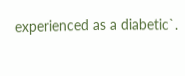experienced as a diabetic`.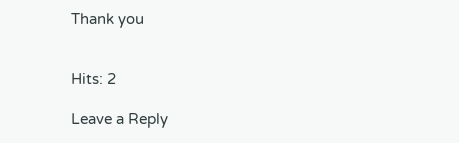Thank you


Hits: 2

Leave a Reply